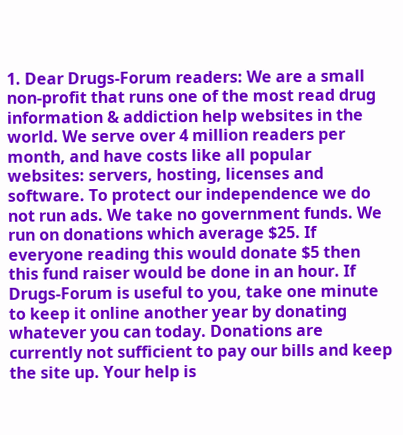1. Dear Drugs-Forum readers: We are a small non-profit that runs one of the most read drug information & addiction help websites in the world. We serve over 4 million readers per month, and have costs like all popular websites: servers, hosting, licenses and software. To protect our independence we do not run ads. We take no government funds. We run on donations which average $25. If everyone reading this would donate $5 then this fund raiser would be done in an hour. If Drugs-Forum is useful to you, take one minute to keep it online another year by donating whatever you can today. Donations are currently not sufficient to pay our bills and keep the site up. Your help is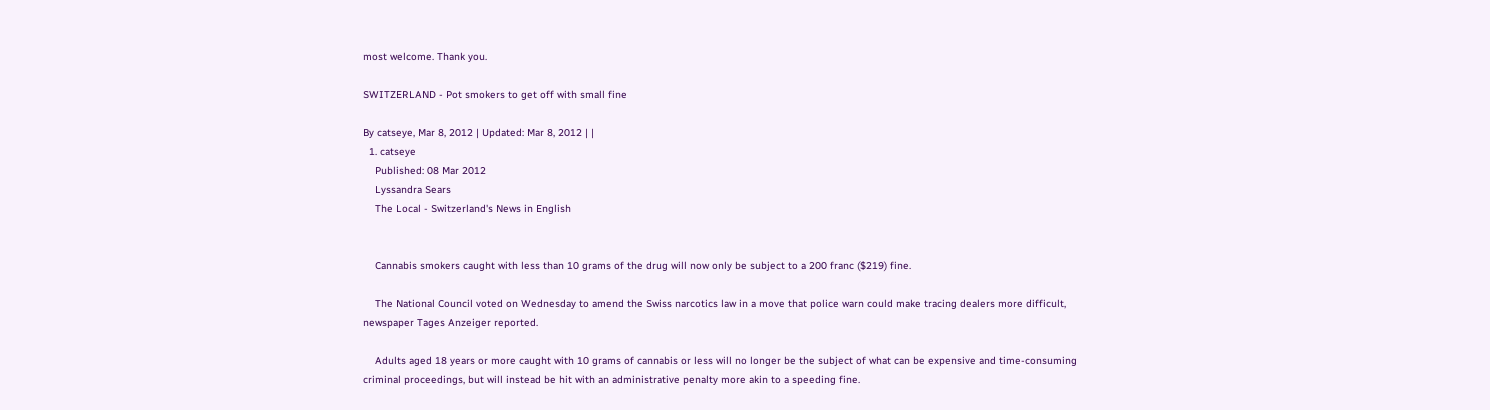most welcome. Thank you.

SWITZERLAND - Pot smokers to get off with small fine

By catseye, Mar 8, 2012 | Updated: Mar 8, 2012 | |
  1. catseye
    Published: 08 Mar 2012
    Lyssandra Sears
    The Local - Switzerland's News in English


    Cannabis smokers caught with less than 10 grams of the drug will now only be subject to a 200 franc ($219) fine.

    The National Council voted on Wednesday to amend the Swiss narcotics law in a move that police warn could make tracing dealers more difficult, newspaper Tages Anzeiger reported.

    Adults aged 18 years or more caught with 10 grams of cannabis or less will no longer be the subject of what can be expensive and time-consuming criminal proceedings, but will instead be hit with an administrative penalty more akin to a speeding fine.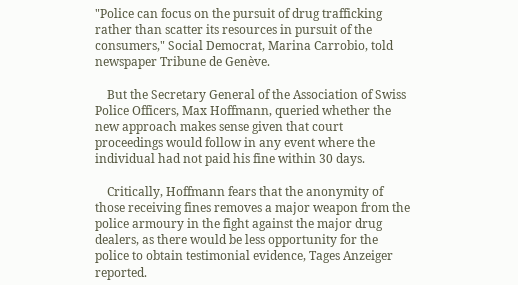"Police can focus on the pursuit of drug trafficking rather than scatter its resources in pursuit of the consumers," Social Democrat, Marina Carrobio, told newspaper Tribune de Genève.

    But the Secretary General of the Association of Swiss Police Officers, Max Hoffmann, queried whether the new approach makes sense given that court proceedings would follow in any event where the individual had not paid his fine within 30 days.

    Critically, Hoffmann fears that the anonymity of those receiving fines removes a major weapon from the police armoury in the fight against the major drug dealers, as there would be less opportunity for the police to obtain testimonial evidence, Tages Anzeiger reported.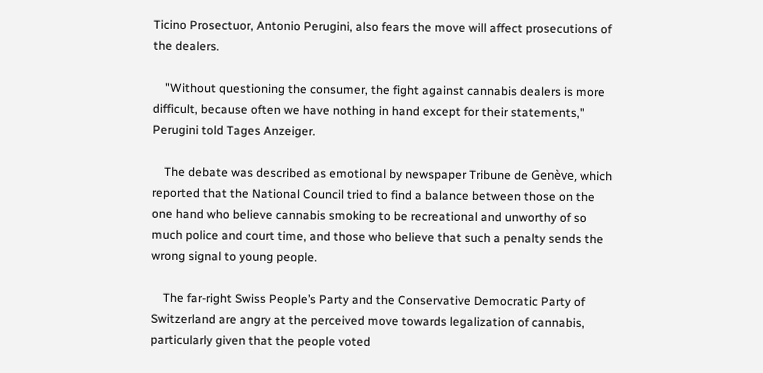Ticino Prosectuor, Antonio Perugini, also fears the move will affect prosecutions of the dealers.

    "Without questioning the consumer, the fight against cannabis dealers is more difficult, because often we have nothing in hand except for their statements," Perugini told Tages Anzeiger.

    The debate was described as emotional by newspaper Tribune de Genève, which reported that the National Council tried to find a balance between those on the one hand who believe cannabis smoking to be recreational and unworthy of so much police and court time, and those who believe that such a penalty sends the wrong signal to young people.

    The far-right Swiss People’s Party and the Conservative Democratic Party of Switzerland are angry at the perceived move towards legalization of cannabis, particularly given that the people voted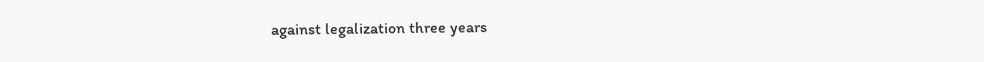against legalization three years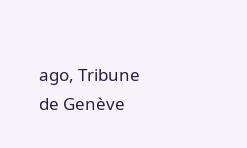ago, Tribune de Genève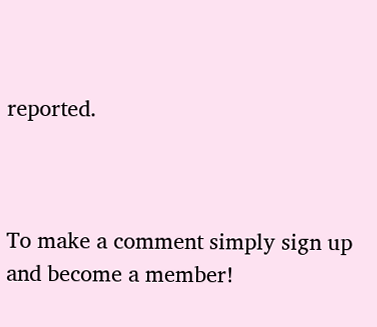reported.



To make a comment simply sign up and become a member!